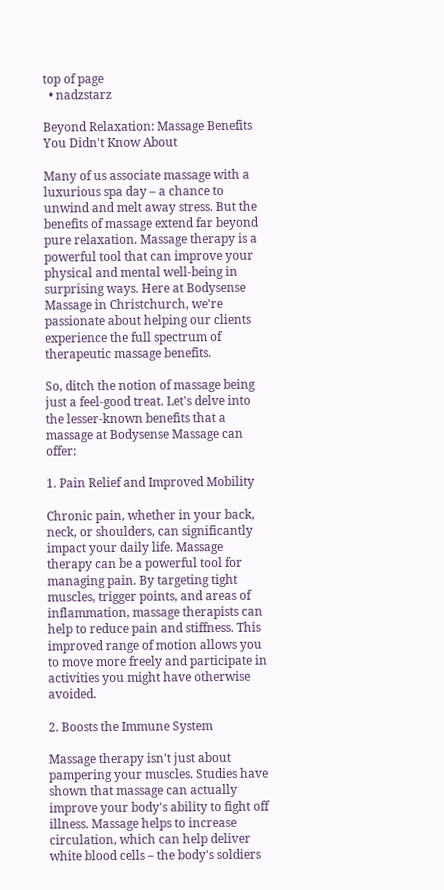top of page
  • nadzstarz

Beyond Relaxation: Massage Benefits You Didn't Know About

Many of us associate massage with a luxurious spa day – a chance to unwind and melt away stress. But the benefits of massage extend far beyond pure relaxation. Massage therapy is a powerful tool that can improve your physical and mental well-being in surprising ways. Here at Bodysense Massage in Christchurch, we're passionate about helping our clients experience the full spectrum of therapeutic massage benefits.

So, ditch the notion of massage being just a feel-good treat. Let's delve into the lesser-known benefits that a massage at Bodysense Massage can offer:

1. Pain Relief and Improved Mobility

Chronic pain, whether in your back, neck, or shoulders, can significantly impact your daily life. Massage therapy can be a powerful tool for managing pain. By targeting tight muscles, trigger points, and areas of inflammation, massage therapists can help to reduce pain and stiffness. This improved range of motion allows you to move more freely and participate in activities you might have otherwise avoided.

2. Boosts the Immune System

Massage therapy isn't just about pampering your muscles. Studies have shown that massage can actually improve your body's ability to fight off illness. Massage helps to increase circulation, which can help deliver white blood cells – the body's soldiers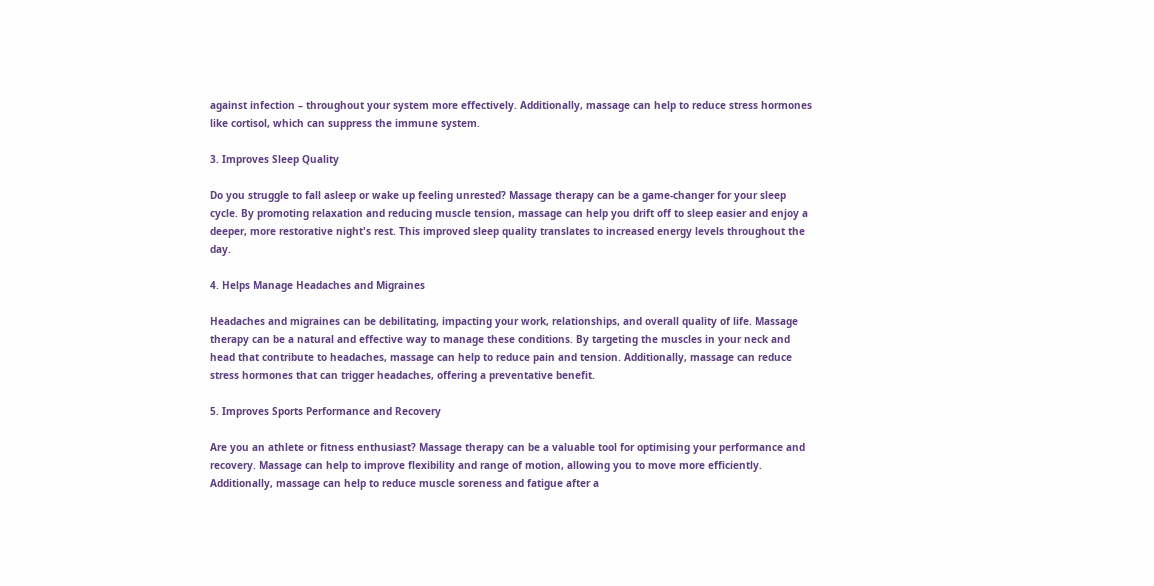against infection – throughout your system more effectively. Additionally, massage can help to reduce stress hormones like cortisol, which can suppress the immune system.

3. Improves Sleep Quality

Do you struggle to fall asleep or wake up feeling unrested? Massage therapy can be a game-changer for your sleep cycle. By promoting relaxation and reducing muscle tension, massage can help you drift off to sleep easier and enjoy a deeper, more restorative night's rest. This improved sleep quality translates to increased energy levels throughout the day.

4. Helps Manage Headaches and Migraines

Headaches and migraines can be debilitating, impacting your work, relationships, and overall quality of life. Massage therapy can be a natural and effective way to manage these conditions. By targeting the muscles in your neck and head that contribute to headaches, massage can help to reduce pain and tension. Additionally, massage can reduce stress hormones that can trigger headaches, offering a preventative benefit.

5. Improves Sports Performance and Recovery

Are you an athlete or fitness enthusiast? Massage therapy can be a valuable tool for optimising your performance and recovery. Massage can help to improve flexibility and range of motion, allowing you to move more efficiently. Additionally, massage can help to reduce muscle soreness and fatigue after a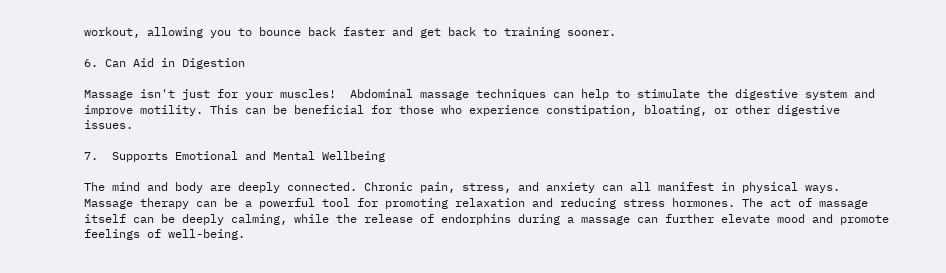workout, allowing you to bounce back faster and get back to training sooner.

6. Can Aid in Digestion

Massage isn't just for your muscles!  Abdominal massage techniques can help to stimulate the digestive system and improve motility. This can be beneficial for those who experience constipation, bloating, or other digestive issues.

7.  Supports Emotional and Mental Wellbeing

The mind and body are deeply connected. Chronic pain, stress, and anxiety can all manifest in physical ways. Massage therapy can be a powerful tool for promoting relaxation and reducing stress hormones. The act of massage itself can be deeply calming, while the release of endorphins during a massage can further elevate mood and promote feelings of well-being.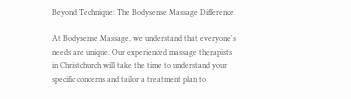Beyond Technique: The Bodysense Massage Difference

At Bodysense Massage, we understand that everyone's needs are unique. Our experienced massage therapists in Christchurch will take the time to understand your specific concerns and tailor a treatment plan to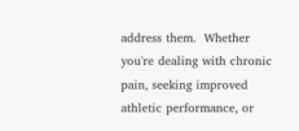address them.  Whether you're dealing with chronic pain, seeking improved athletic performance, or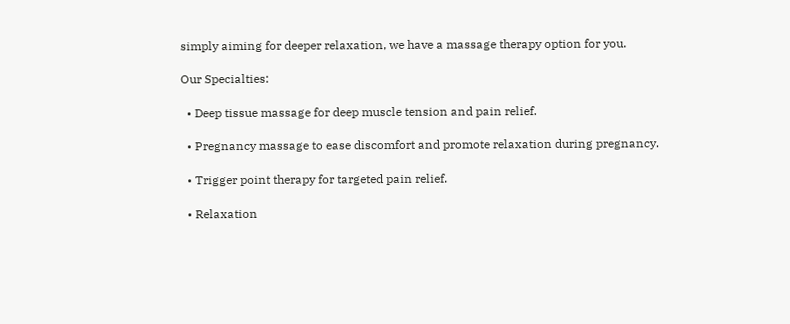simply aiming for deeper relaxation, we have a massage therapy option for you.

Our Specialties:

  • Deep tissue massage for deep muscle tension and pain relief.

  • Pregnancy massage to ease discomfort and promote relaxation during pregnancy.

  • Trigger point therapy for targeted pain relief.

  • Relaxation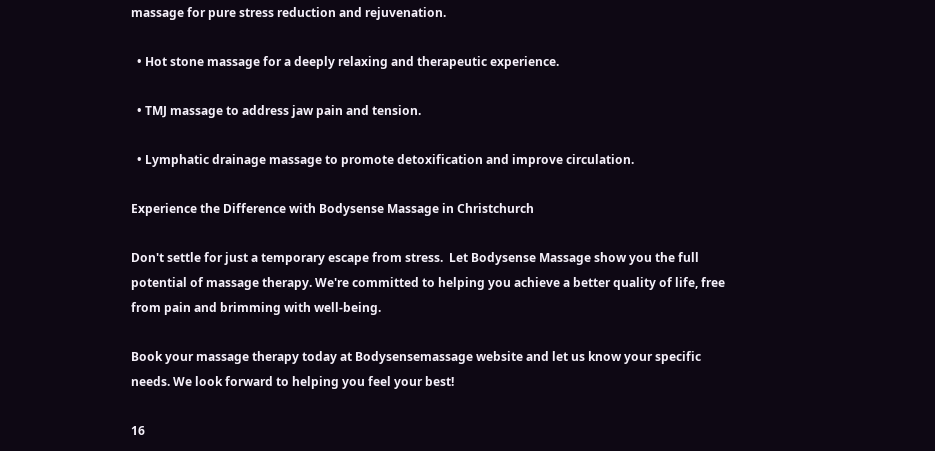massage for pure stress reduction and rejuvenation.

  • Hot stone massage for a deeply relaxing and therapeutic experience.

  • TMJ massage to address jaw pain and tension.

  • Lymphatic drainage massage to promote detoxification and improve circulation.

Experience the Difference with Bodysense Massage in Christchurch

Don't settle for just a temporary escape from stress.  Let Bodysense Massage show you the full potential of massage therapy. We're committed to helping you achieve a better quality of life, free from pain and brimming with well-being.

Book your massage therapy today at Bodysensemassage website and let us know your specific needs. We look forward to helping you feel your best!

16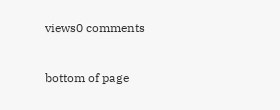views0 comments


bottom of page